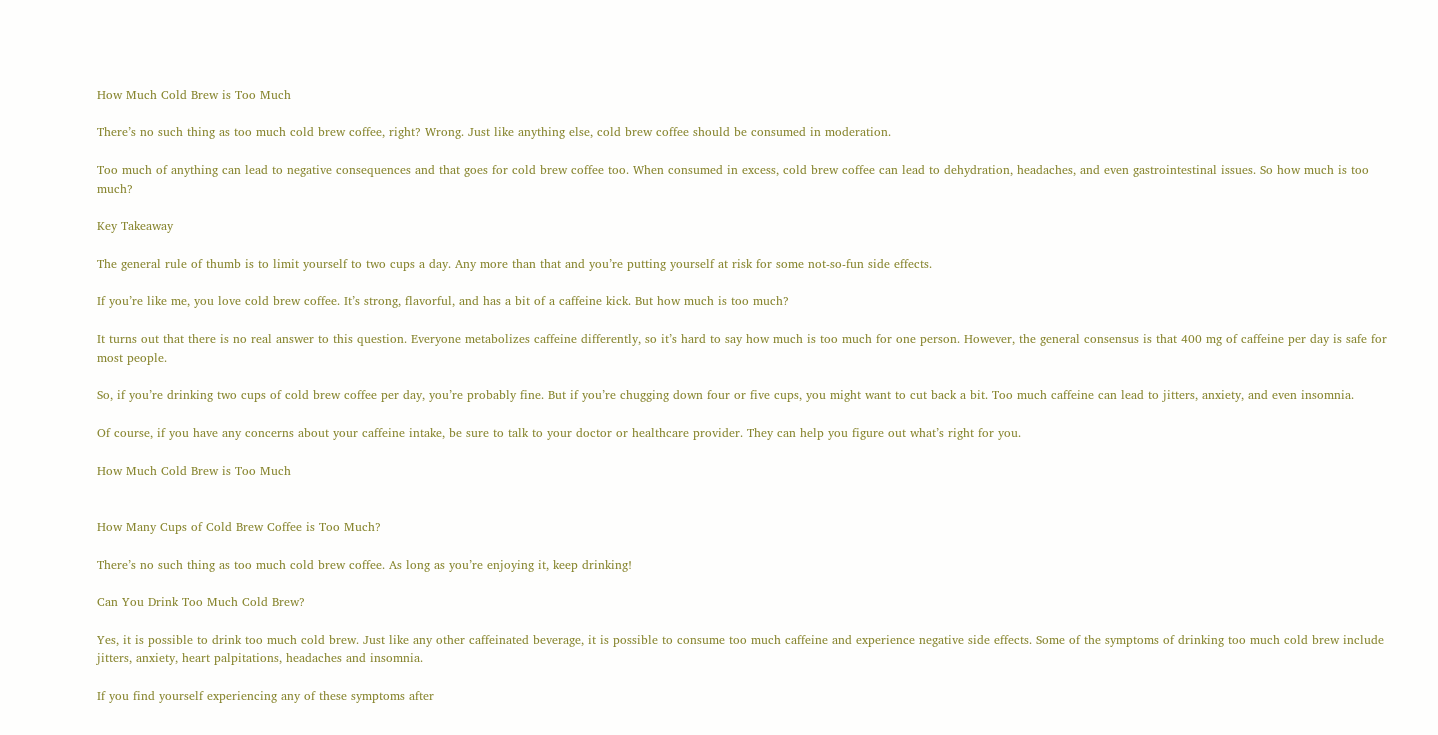How Much Cold Brew is Too Much

There’s no such thing as too much cold brew coffee, right? Wrong. Just like anything else, cold brew coffee should be consumed in moderation.

Too much of anything can lead to negative consequences and that goes for cold brew coffee too. When consumed in excess, cold brew coffee can lead to dehydration, headaches, and even gastrointestinal issues. So how much is too much?

Key Takeaway

The general rule of thumb is to limit yourself to two cups a day. Any more than that and you’re putting yourself at risk for some not-so-fun side effects.

If you’re like me, you love cold brew coffee. It’s strong, flavorful, and has a bit of a caffeine kick. But how much is too much?

It turns out that there is no real answer to this question. Everyone metabolizes caffeine differently, so it’s hard to say how much is too much for one person. However, the general consensus is that 400 mg of caffeine per day is safe for most people.

So, if you’re drinking two cups of cold brew coffee per day, you’re probably fine. But if you’re chugging down four or five cups, you might want to cut back a bit. Too much caffeine can lead to jitters, anxiety, and even insomnia.

Of course, if you have any concerns about your caffeine intake, be sure to talk to your doctor or healthcare provider. They can help you figure out what’s right for you.

How Much Cold Brew is Too Much


How Many Cups of Cold Brew Coffee is Too Much?

There’s no such thing as too much cold brew coffee. As long as you’re enjoying it, keep drinking!

Can You Drink Too Much Cold Brew?

Yes, it is possible to drink too much cold brew. Just like any other caffeinated beverage, it is possible to consume too much caffeine and experience negative side effects. Some of the symptoms of drinking too much cold brew include jitters, anxiety, heart palpitations, headaches and insomnia.

If you find yourself experiencing any of these symptoms after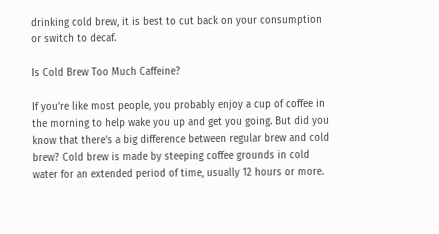drinking cold brew, it is best to cut back on your consumption or switch to decaf.

Is Cold Brew Too Much Caffeine?

If you’re like most people, you probably enjoy a cup of coffee in the morning to help wake you up and get you going. But did you know that there’s a big difference between regular brew and cold brew? Cold brew is made by steeping coffee grounds in cold water for an extended period of time, usually 12 hours or more.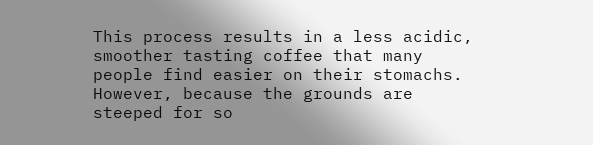This process results in a less acidic, smoother tasting coffee that many people find easier on their stomachs. However, because the grounds are steeped for so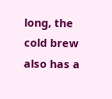long, the cold brew also has a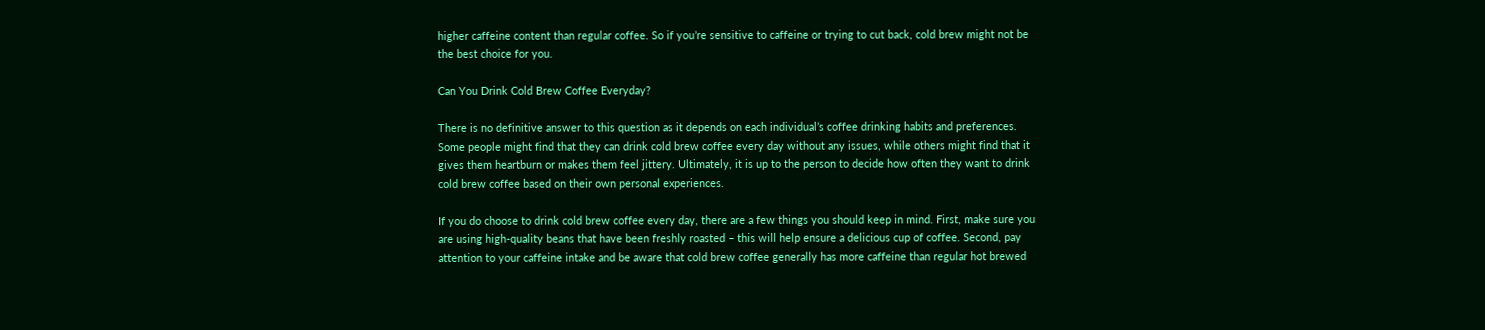higher caffeine content than regular coffee. So if you’re sensitive to caffeine or trying to cut back, cold brew might not be the best choice for you.

Can You Drink Cold Brew Coffee Everyday?

There is no definitive answer to this question as it depends on each individual’s coffee drinking habits and preferences. Some people might find that they can drink cold brew coffee every day without any issues, while others might find that it gives them heartburn or makes them feel jittery. Ultimately, it is up to the person to decide how often they want to drink cold brew coffee based on their own personal experiences.

If you do choose to drink cold brew coffee every day, there are a few things you should keep in mind. First, make sure you are using high-quality beans that have been freshly roasted – this will help ensure a delicious cup of coffee. Second, pay attention to your caffeine intake and be aware that cold brew coffee generally has more caffeine than regular hot brewed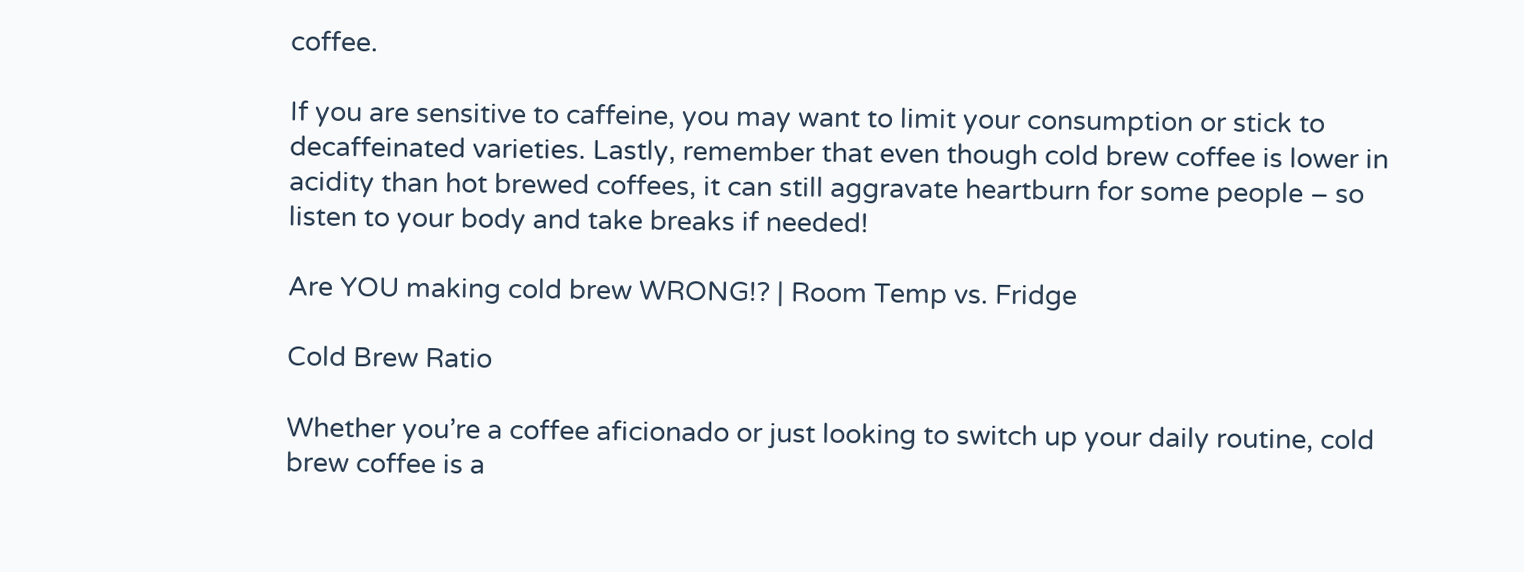coffee.

If you are sensitive to caffeine, you may want to limit your consumption or stick to decaffeinated varieties. Lastly, remember that even though cold brew coffee is lower in acidity than hot brewed coffees, it can still aggravate heartburn for some people – so listen to your body and take breaks if needed!

Are YOU making cold brew WRONG!? | Room Temp vs. Fridge

Cold Brew Ratio

Whether you’re a coffee aficionado or just looking to switch up your daily routine, cold brew coffee is a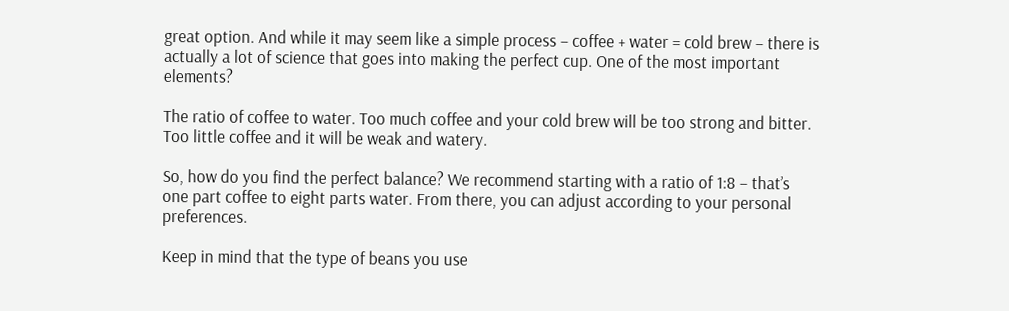great option. And while it may seem like a simple process – coffee + water = cold brew – there is actually a lot of science that goes into making the perfect cup. One of the most important elements?

The ratio of coffee to water. Too much coffee and your cold brew will be too strong and bitter. Too little coffee and it will be weak and watery.

So, how do you find the perfect balance? We recommend starting with a ratio of 1:8 – that’s one part coffee to eight parts water. From there, you can adjust according to your personal preferences.

Keep in mind that the type of beans you use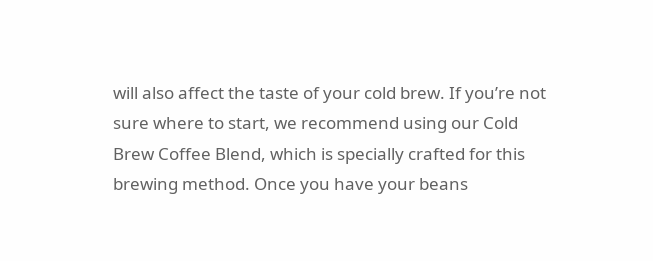will also affect the taste of your cold brew. If you’re not sure where to start, we recommend using our Cold Brew Coffee Blend, which is specially crafted for this brewing method. Once you have your beans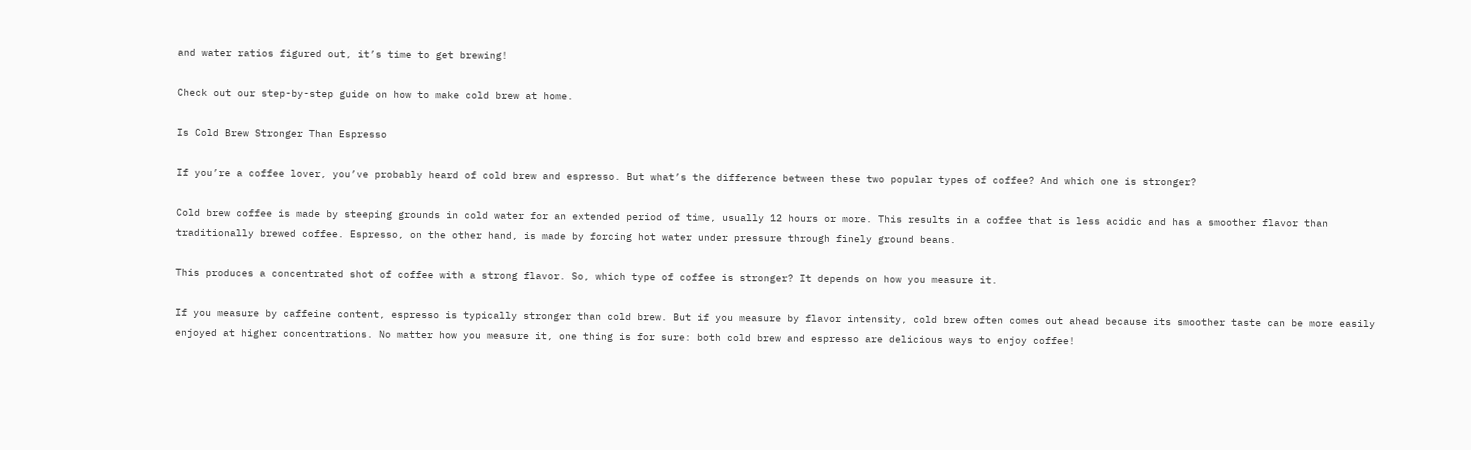and water ratios figured out, it’s time to get brewing!

Check out our step-by-step guide on how to make cold brew at home.

Is Cold Brew Stronger Than Espresso

If you’re a coffee lover, you’ve probably heard of cold brew and espresso. But what’s the difference between these two popular types of coffee? And which one is stronger?

Cold brew coffee is made by steeping grounds in cold water for an extended period of time, usually 12 hours or more. This results in a coffee that is less acidic and has a smoother flavor than traditionally brewed coffee. Espresso, on the other hand, is made by forcing hot water under pressure through finely ground beans.

This produces a concentrated shot of coffee with a strong flavor. So, which type of coffee is stronger? It depends on how you measure it.

If you measure by caffeine content, espresso is typically stronger than cold brew. But if you measure by flavor intensity, cold brew often comes out ahead because its smoother taste can be more easily enjoyed at higher concentrations. No matter how you measure it, one thing is for sure: both cold brew and espresso are delicious ways to enjoy coffee!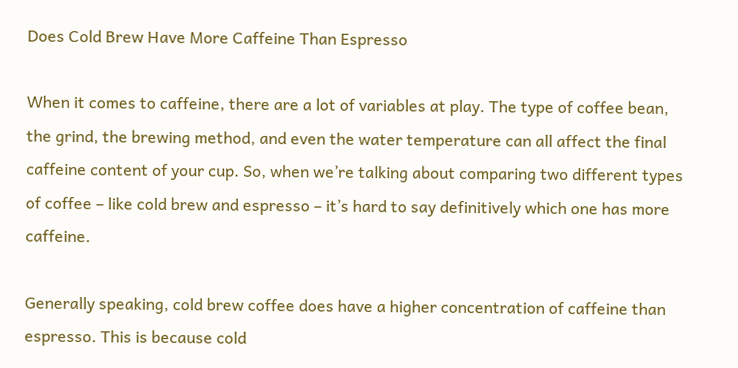Does Cold Brew Have More Caffeine Than Espresso

When it comes to caffeine, there are a lot of variables at play. The type of coffee bean, the grind, the brewing method, and even the water temperature can all affect the final caffeine content of your cup. So, when we’re talking about comparing two different types of coffee – like cold brew and espresso – it’s hard to say definitively which one has more caffeine.

Generally speaking, cold brew coffee does have a higher concentration of caffeine than espresso. This is because cold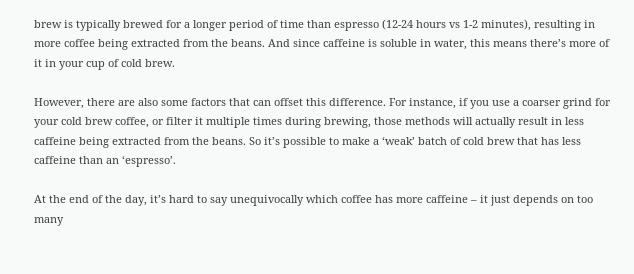brew is typically brewed for a longer period of time than espresso (12-24 hours vs 1-2 minutes), resulting in more coffee being extracted from the beans. And since caffeine is soluble in water, this means there’s more of it in your cup of cold brew.

However, there are also some factors that can offset this difference. For instance, if you use a coarser grind for your cold brew coffee, or filter it multiple times during brewing, those methods will actually result in less caffeine being extracted from the beans. So it’s possible to make a ‘weak’ batch of cold brew that has less caffeine than an ‘espresso’.

At the end of the day, it’s hard to say unequivocally which coffee has more caffeine – it just depends on too many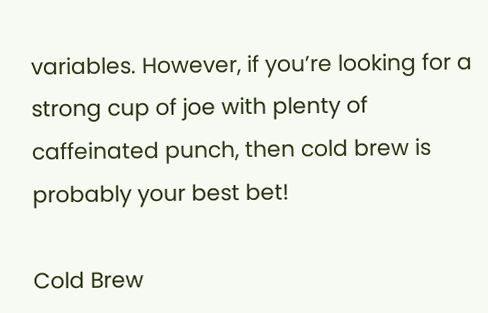variables. However, if you’re looking for a strong cup of joe with plenty of caffeinated punch, then cold brew is probably your best bet!

Cold Brew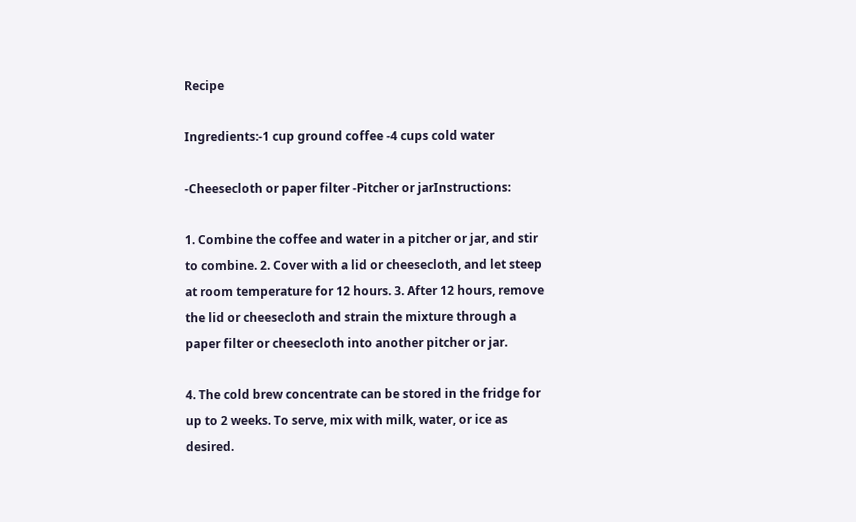Recipe

Ingredients:-1 cup ground coffee -4 cups cold water

-Cheesecloth or paper filter -Pitcher or jarInstructions:

1. Combine the coffee and water in a pitcher or jar, and stir to combine. 2. Cover with a lid or cheesecloth, and let steep at room temperature for 12 hours. 3. After 12 hours, remove the lid or cheesecloth and strain the mixture through a paper filter or cheesecloth into another pitcher or jar.

4. The cold brew concentrate can be stored in the fridge for up to 2 weeks. To serve, mix with milk, water, or ice as desired.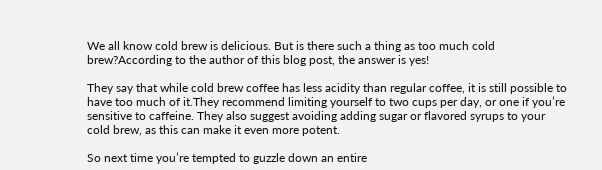We all know cold brew is delicious. But is there such a thing as too much cold brew?According to the author of this blog post, the answer is yes!

They say that while cold brew coffee has less acidity than regular coffee, it is still possible to have too much of it.They recommend limiting yourself to two cups per day, or one if you’re sensitive to caffeine. They also suggest avoiding adding sugar or flavored syrups to your cold brew, as this can make it even more potent.

So next time you’re tempted to guzzle down an entire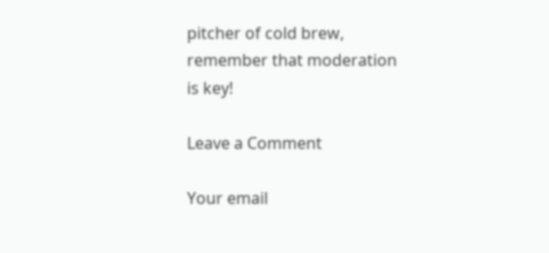pitcher of cold brew, remember that moderation is key!

Leave a Comment

Your email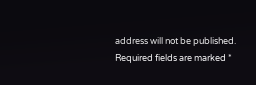address will not be published. Required fields are marked *